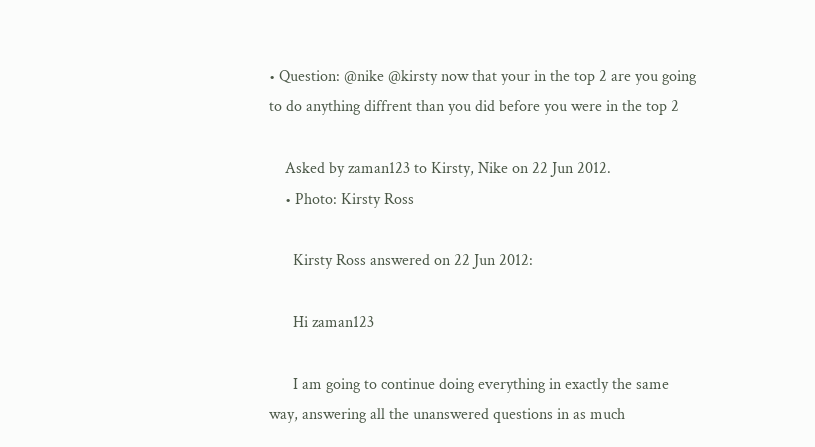• Question: @nike @kirsty now that your in the top 2 are you going to do anything diffrent than you did before you were in the top 2

    Asked by zaman123 to Kirsty, Nike on 22 Jun 2012.
    • Photo: Kirsty Ross

      Kirsty Ross answered on 22 Jun 2012:

      Hi zaman123

      I am going to continue doing everything in exactly the same way, answering all the unanswered questions in as much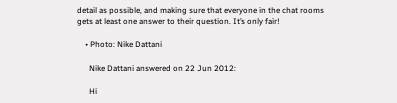detail as possible, and making sure that everyone in the chat rooms gets at least one answer to their question. It’s only fair!

    • Photo: Nike Dattani

      Nike Dattani answered on 22 Jun 2012:

      Hi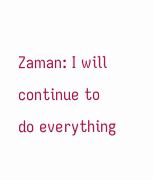Zaman: I will continue to do everything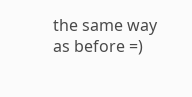the same way as before =)